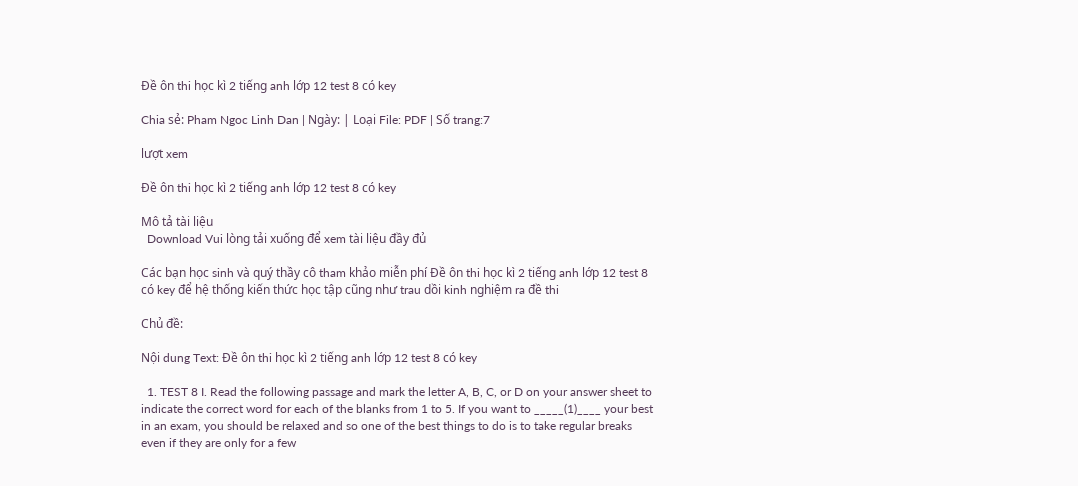Đề ôn thi học kì 2 tiếng anh lớp 12 test 8 có key

Chia sẻ: Pham Ngoc Linh Dan | Ngày: | Loại File: PDF | Số trang:7

lượt xem

Đề ôn thi học kì 2 tiếng anh lớp 12 test 8 có key

Mô tả tài liệu
  Download Vui lòng tải xuống để xem tài liệu đầy đủ

Các bạn học sinh và quý thầy cô tham khảo miễn phí Đề ôn thi học kì 2 tiếng anh lớp 12 test 8 có key để hệ thống kiến thức học tập cũng như trau dồi kinh nghiệm ra đề thi

Chủ đề:

Nội dung Text: Đề ôn thi học kì 2 tiếng anh lớp 12 test 8 có key

  1. TEST 8 I. Read the following passage and mark the letter A, B, C, or D on your answer sheet to indicate the correct word for each of the blanks from 1 to 5. If you want to _____(1)____ your best in an exam, you should be relaxed and so one of the best things to do is to take regular breaks even if they are only for a few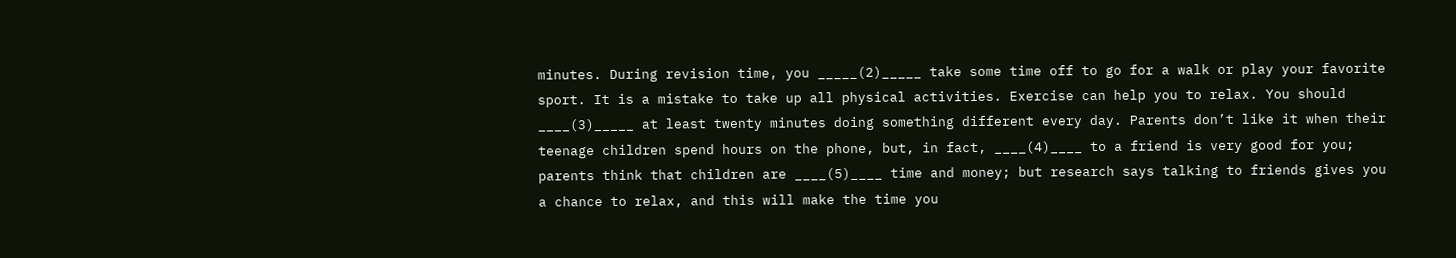minutes. During revision time, you _____(2)_____ take some time off to go for a walk or play your favorite sport. It is a mistake to take up all physical activities. Exercise can help you to relax. You should ____(3)_____ at least twenty minutes doing something different every day. Parents don’t like it when their teenage children spend hours on the phone, but, in fact, ____(4)____ to a friend is very good for you; parents think that children are ____(5)____ time and money; but research says talking to friends gives you a chance to relax, and this will make the time you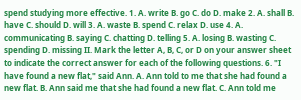spend studying more effective. 1. A. write B. go C. do D. make 2. A. shall B. have C. should D. will 3. A. waste B. spend C. relax D. use 4. A. communicating B. saying C. chatting D. telling 5. A. losing B. wasting C. spending D. missing II. Mark the letter A, B, C, or D on your answer sheet to indicate the correct answer for each of the following questions. 6. "I have found a new flat," said Ann. A. Ann told to me that she had found a new flat. B. Ann said me that she had found a new flat. C. Ann told me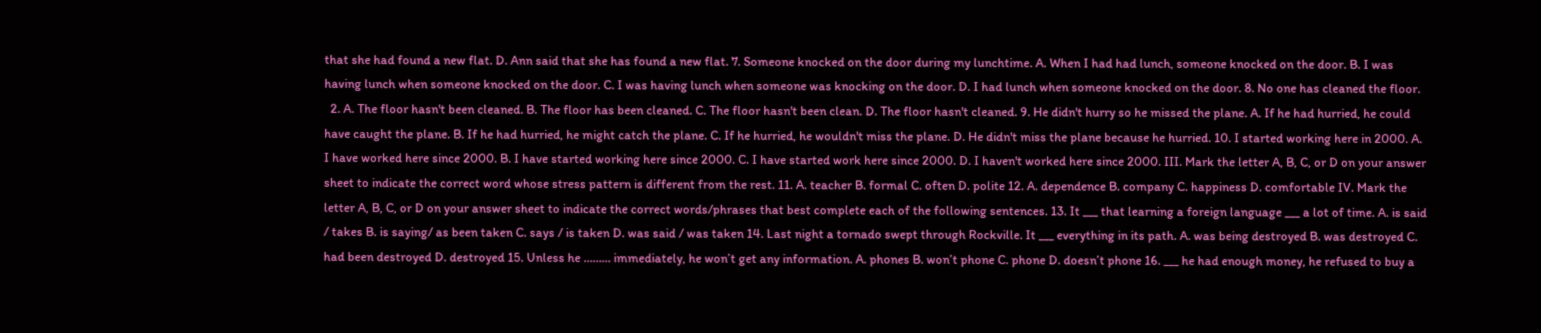that she had found a new flat. D. Ann said that she has found a new flat. 7. Someone knocked on the door during my lunchtime. A. When I had had lunch, someone knocked on the door. B. I was having lunch when someone knocked on the door. C. I was having lunch when someone was knocking on the door. D. I had lunch when someone knocked on the door. 8. No one has cleaned the floor.
  2. A. The floor hasn't been cleaned. B. The floor has been cleaned. C. The floor hasn't been clean. D. The floor hasn't cleaned. 9. He didn't hurry so he missed the plane. A. If he had hurried, he could have caught the plane. B. If he had hurried, he might catch the plane. C. If he hurried, he wouldn't miss the plane. D. He didn't miss the plane because he hurried. 10. I started working here in 2000. A. I have worked here since 2000. B. I have started working here since 2000. C. I have started work here since 2000. D. I haven't worked here since 2000. III. Mark the letter A, B, C, or D on your answer sheet to indicate the correct word whose stress pattern is different from the rest. 11. A. teacher B. formal C. often D. polite 12. A. dependence B. company C. happiness D. comfortable IV. Mark the letter A, B, C, or D on your answer sheet to indicate the correct words/phrases that best complete each of the following sentences. 13. It ___ that learning a foreign language ___ a lot of time. A. is said / takes B. is saying/ as been taken C. says / is taken D. was said / was taken 14. Last night a tornado swept through Rockville. It ___ everything in its path. A. was being destroyed B. was destroyed C. had been destroyed D. destroyed 15. Unless he ……… immediately, he won’t get any information. A. phones B. won’t phone C. phone D. doesn’t phone 16. ___ he had enough money, he refused to buy a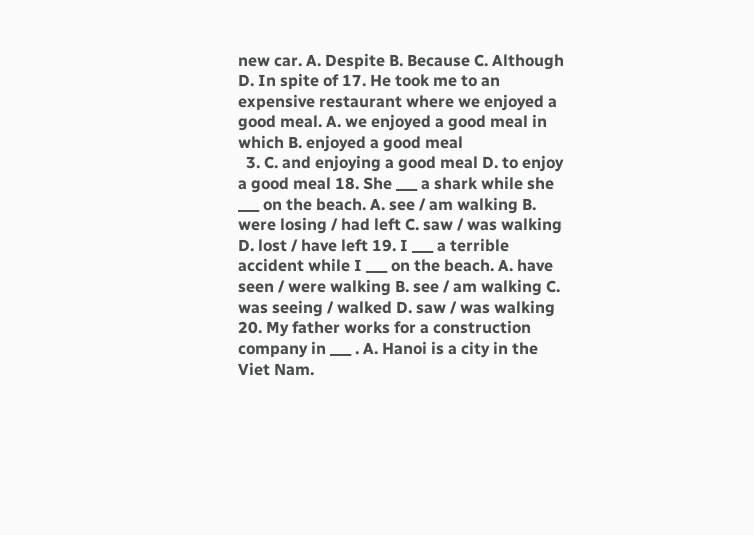new car. A. Despite B. Because C. Although D. In spite of 17. He took me to an expensive restaurant where we enjoyed a good meal. A. we enjoyed a good meal in which B. enjoyed a good meal
  3. C. and enjoying a good meal D. to enjoy a good meal 18. She ___ a shark while she ___ on the beach. A. see / am walking B. were losing / had left C. saw / was walking D. lost / have left 19. I ___ a terrible accident while I ___ on the beach. A. have seen / were walking B. see / am walking C. was seeing / walked D. saw / was walking 20. My father works for a construction company in ___ . A. Hanoi is a city in the Viet Nam.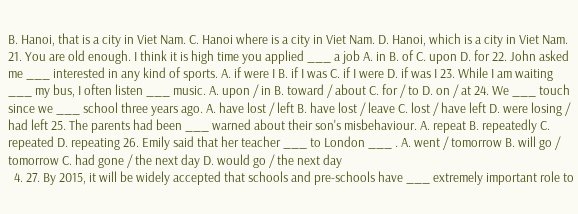B. Hanoi, that is a city in Viet Nam. C. Hanoi where is a city in Viet Nam. D. Hanoi, which is a city in Viet Nam. 21. You are old enough. I think it is high time you applied ___ a job A. in B. of C. upon D. for 22. John asked me ___ interested in any kind of sports. A. if were I B. if I was C. if I were D. if was I 23. While I am waiting ___ my bus, I often listen ___ music. A. upon / in B. toward / about C. for / to D. on / at 24. We ___ touch since we ___ school three years ago. A. have lost / left B. have lost / leave C. lost / have left D. were losing / had left 25. The parents had been ___ warned about their son's misbehaviour. A. repeat B. repeatedly C. repeated D. repeating 26. Emily said that her teacher ___ to London ___ . A. went / tomorrow B. will go / tomorrow C. had gone / the next day D. would go / the next day
  4. 27. By 2015, it will be widely accepted that schools and pre-schools have ___ extremely important role to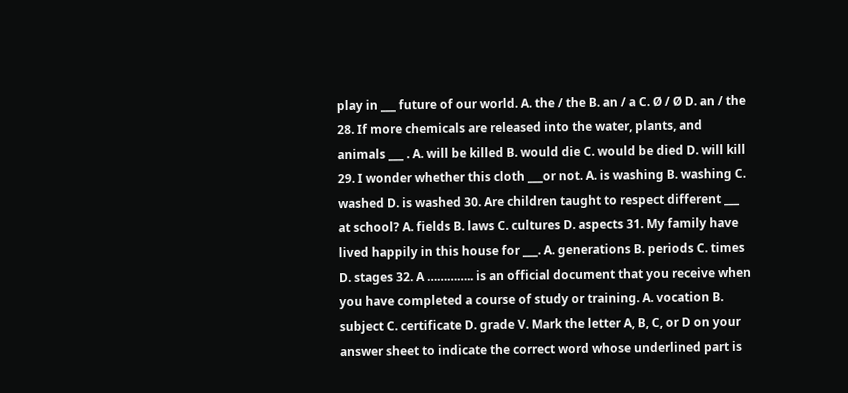play in ___ future of our world. A. the / the B. an / a C. Ø / Ø D. an / the 28. If more chemicals are released into the water, plants, and animals ___ . A. will be killed B. would die C. would be died D. will kill 29. I wonder whether this cloth ___or not. A. is washing B. washing C. washed D. is washed 30. Are children taught to respect different ___ at school? A. fields B. laws C. cultures D. aspects 31. My family have lived happily in this house for ___. A. generations B. periods C. times D. stages 32. A ………….. is an official document that you receive when you have completed a course of study or training. A. vocation B. subject C. certificate D. grade V. Mark the letter A, B, C, or D on your answer sheet to indicate the correct word whose underlined part is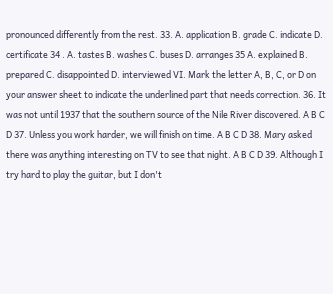pronounced differently from the rest. 33. A. application B. grade C. indicate D. certificate 34 . A. tastes B. washes C. buses D. arranges 35 A. explained B. prepared C. disappointed D. interviewed VI. Mark the letter A, B, C, or D on your answer sheet to indicate the underlined part that needs correction. 36. It was not until 1937 that the southern source of the Nile River discovered. A B C D 37. Unless you work harder, we will finish on time. A B C D 38. Mary asked there was anything interesting on TV to see that night. A B C D 39. Although I try hard to play the guitar, but I don't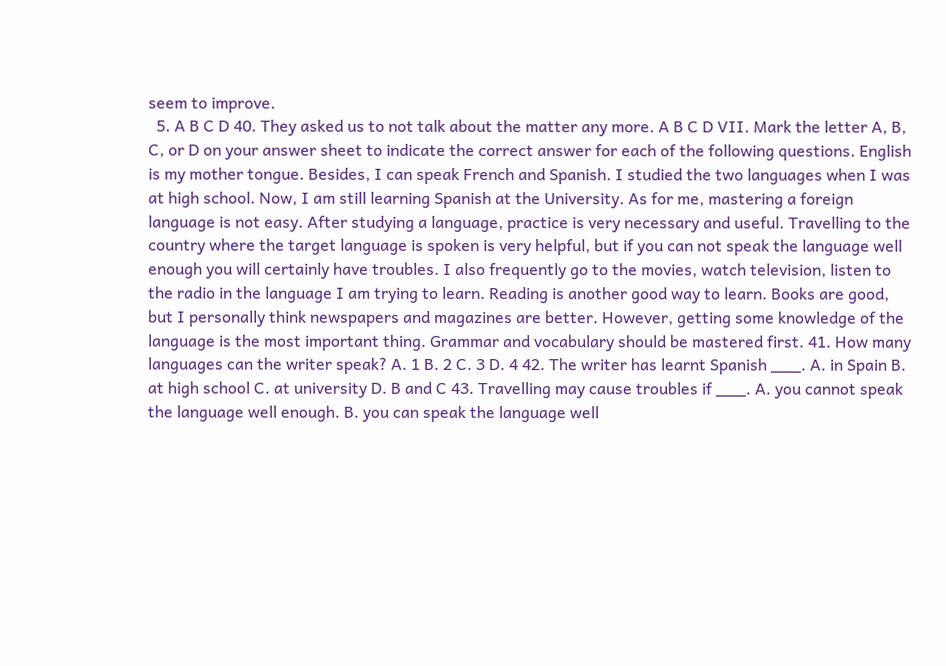seem to improve.
  5. A B C D 40. They asked us to not talk about the matter any more. A B C D VII. Mark the letter A, B, C, or D on your answer sheet to indicate the correct answer for each of the following questions. English is my mother tongue. Besides, I can speak French and Spanish. I studied the two languages when I was at high school. Now, I am still learning Spanish at the University. As for me, mastering a foreign language is not easy. After studying a language, practice is very necessary and useful. Travelling to the country where the target language is spoken is very helpful, but if you can not speak the language well enough you will certainly have troubles. I also frequently go to the movies, watch television, listen to the radio in the language I am trying to learn. Reading is another good way to learn. Books are good, but I personally think newspapers and magazines are better. However, getting some knowledge of the language is the most important thing. Grammar and vocabulary should be mastered first. 41. How many languages can the writer speak? A. 1 B. 2 C. 3 D. 4 42. The writer has learnt Spanish ___. A. in Spain B. at high school C. at university D. B and C 43. Travelling may cause troubles if ___. A. you cannot speak the language well enough. B. you can speak the language well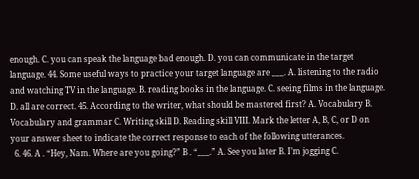enough. C. you can speak the language bad enough. D. you can communicate in the target language. 44. Some useful ways to practice your target language are ___. A. listening to the radio and watching TV in the language. B. reading books in the language. C. seeing films in the language. D. all are correct. 45. According to the writer, what should be mastered first? A. Vocabulary B. Vocabulary and grammar C. Writing skill D. Reading skill VIII. Mark the letter A, B, C, or D on your answer sheet to indicate the correct response to each of the following utterances.
  6. 46. A . “Hey, Nam. Where are you going?” B . “___.” A. See you later B. I’m jogging C.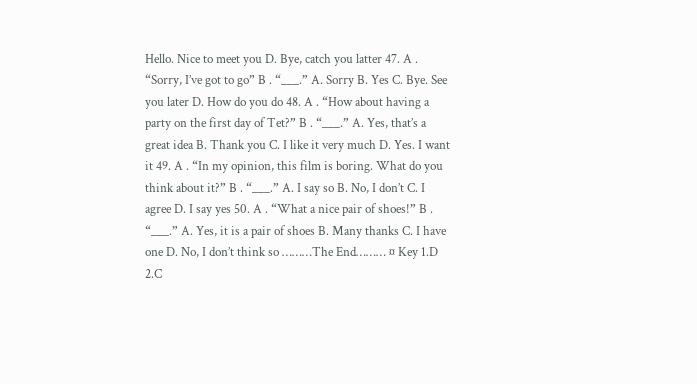Hello. Nice to meet you D. Bye, catch you latter 47. A . “Sorry, I’ve got to go” B . “___.” A. Sorry B. Yes C. Bye. See you later D. How do you do 48. A . “How about having a party on the first day of Tet?” B . “___.” A. Yes, that’s a great idea B. Thank you C. I like it very much D. Yes. I want it 49. A . “In my opinion, this film is boring. What do you think about it?” B . “___.” A. I say so B. No, I don’t C. I agree D. I say yes 50. A . “What a nice pair of shoes!” B . “___.” A. Yes, it is a pair of shoes B. Many thanks C. I have one D. No, I don’t think so ………The End……… ¤ Key 1.D 2.C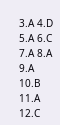3.A 4.D 5.A 6.C 7.A 8.A 9.A 10.B 11.A 12.C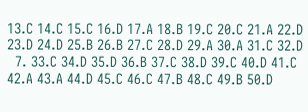13.C 14.C 15.C 16.D 17.A 18.B 19.C 20.C 21.A 22.D 23.D 24.D 25.B 26.B 27.C 28.D 29.A 30.A 31.C 32.D
  7. 33.C 34.D 35.D 36.B 37.C 38.D 39.C 40.D 41.C 42.A 43.A 44.D 45.C 46.C 47.B 48.C 49.B 50.D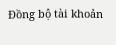Đồng bộ tài khoản